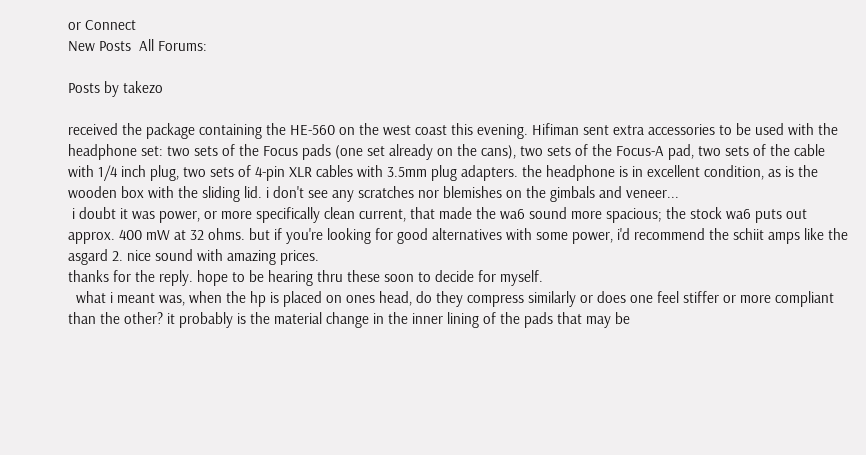or Connect
New Posts  All Forums:

Posts by takezo

received the package containing the HE-560 on the west coast this evening. Hifiman sent extra accessories to be used with the headphone set: two sets of the Focus pads (one set already on the cans), two sets of the Focus-A pad, two sets of the cable with 1/4 inch plug, two sets of 4-pin XLR cables with 3.5mm plug adapters. the headphone is in excellent condition, as is the wooden box with the sliding lid. i don't see any scratches nor blemishes on the gimbals and veneer...
 i doubt it was power, or more specifically clean current, that made the wa6 sound more spacious; the stock wa6 puts out approx. 400 mW at 32 ohms. but if you're looking for good alternatives with some power, i'd recommend the schiit amps like the asgard 2. nice sound with amazing prices.
thanks for the reply. hope to be hearing thru these soon to decide for myself.
  what i meant was, when the hp is placed on ones head, do they compress similarly or does one feel stiffer or more compliant than the other? it probably is the material change in the inner lining of the pads that may be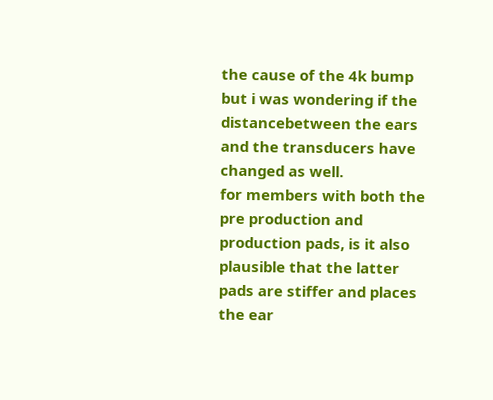the cause of the 4k bump but i was wondering if the distancebetween the ears and the transducers have changed as well.
for members with both the pre production and production pads, is it also plausible that the latter pads are stiffer and places the ear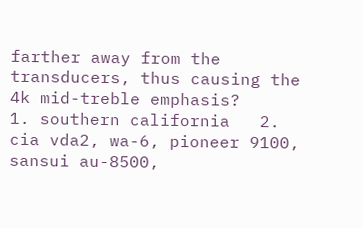farther away from the transducers, thus causing the 4k mid-treble emphasis?
1. southern california   2. cia vda2, wa-6, pioneer 9100, sansui au-8500,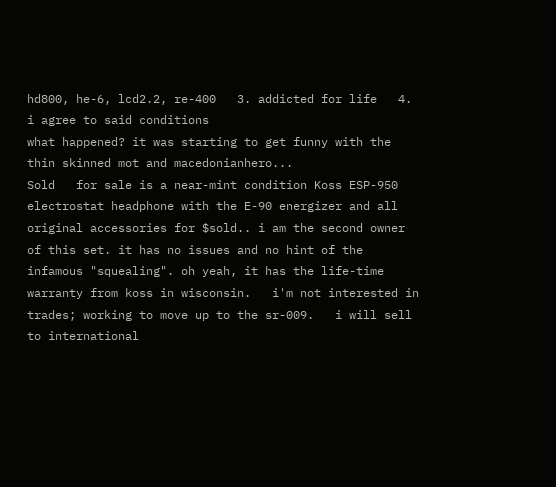hd800, he-6, lcd2.2, re-400   3. addicted for life   4. i agree to said conditions
what happened? it was starting to get funny with the thin skinned mot and macedonianhero...
Sold   for sale is a near-mint condition Koss ESP-950 electrostat headphone with the E-90 energizer and all original accessories for $sold.. i am the second owner of this set. it has no issues and no hint of the infamous "squealing". oh yeah, it has the life-time warranty from koss in wisconsin.   i'm not interested in trades; working to move up to the sr-009.   i will sell to international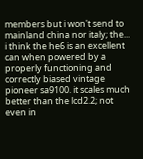members but i won't send to mainland china nor italy; the...
i think the he6 is an excellent can when powered by a properly functioning and correctly biased vintage pioneer sa9100. it scales much better than the lcd2.2; not even in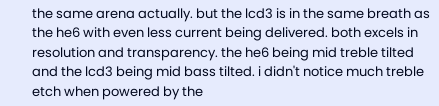the same arena actually. but the lcd3 is in the same breath as the he6 with even less current being delivered. both excels in resolution and transparency. the he6 being mid treble tilted and the lcd3 being mid bass tilted. i didn't notice much treble etch when powered by the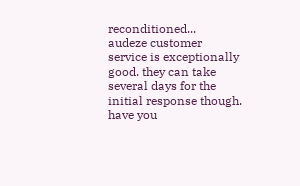reconditioned...
audeze customer service is exceptionally good. they can take several days for the initial response though.   have you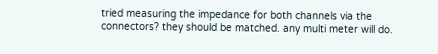tried measuring the impedance for both channels via the connectors? they should be matched. any multi meter will do.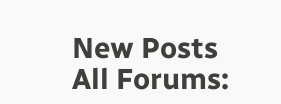New Posts  All Forums: